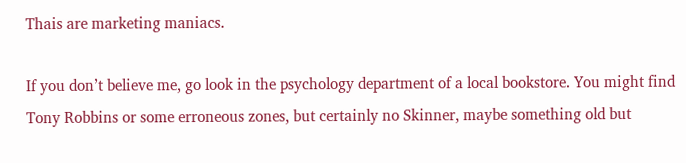Thais are marketing maniacs.

If you don’t believe me, go look in the psychology department of a local bookstore. You might find Tony Robbins or some erroneous zones, but certainly no Skinner, maybe something old but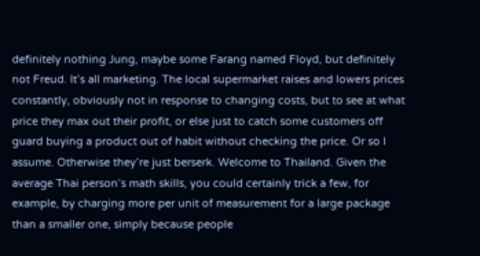definitely nothing Jung, maybe some Farang named Floyd, but definitely not Freud. It’s all marketing. The local supermarket raises and lowers prices constantly, obviously not in response to changing costs, but to see at what price they max out their profit, or else just to catch some customers off guard buying a product out of habit without checking the price. Or so I assume. Otherwise they’re just berserk. Welcome to Thailand. Given the average Thai person’s math skills, you could certainly trick a few, for example, by charging more per unit of measurement for a large package than a smaller one, simply because people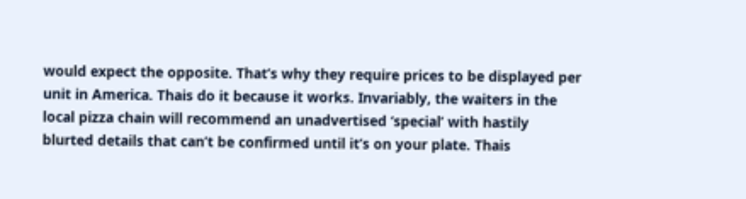would expect the opposite. That’s why they require prices to be displayed per unit in America. Thais do it because it works. Invariably, the waiters in the local pizza chain will recommend an unadvertised ‘special’ with hastily blurted details that can’t be confirmed until it’s on your plate. Thais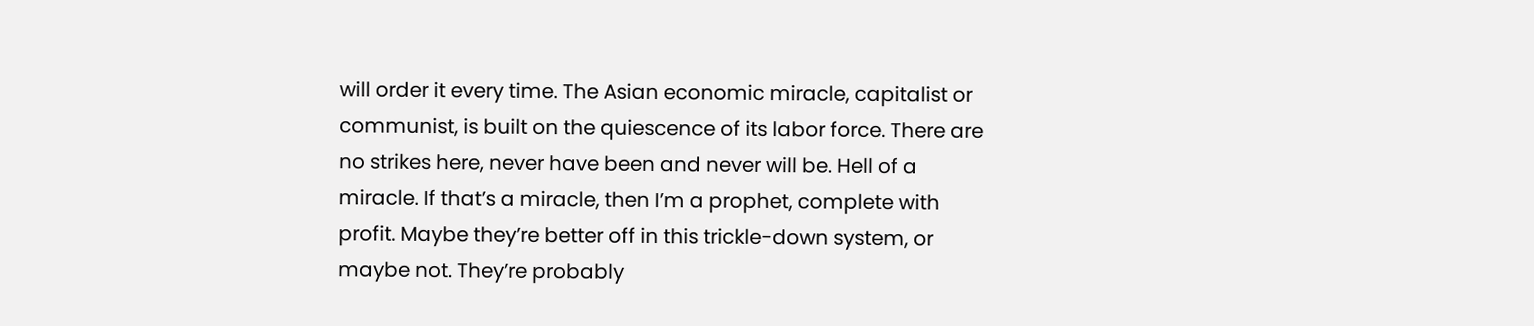will order it every time. The Asian economic miracle, capitalist or communist, is built on the quiescence of its labor force. There are no strikes here, never have been and never will be. Hell of a miracle. If that’s a miracle, then I’m a prophet, complete with profit. Maybe they’re better off in this trickle-down system, or maybe not. They’re probably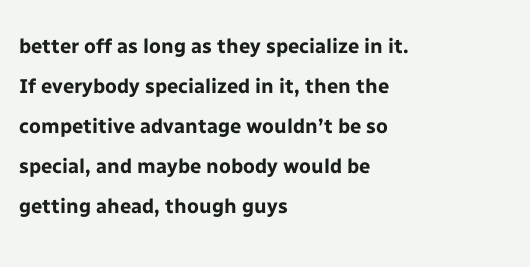better off as long as they specialize in it. If everybody specialized in it, then the competitive advantage wouldn’t be so special, and maybe nobody would be getting ahead, though guys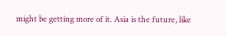might be getting more of it. Asia is the future, like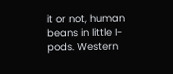it or not, human beans in little I-pods. Western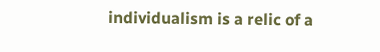individualism is a relic of a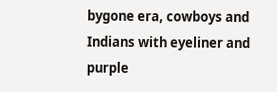bygone era, cowboys and Indians with eyeliner and purple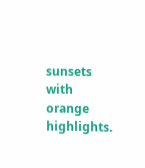sunsets with orange highlights.